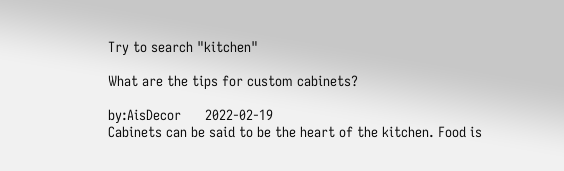Try to search "kitchen"

What are the tips for custom cabinets?

by:AisDecor      2022-02-19
Cabinets can be said to be the heart of the kitchen. Food is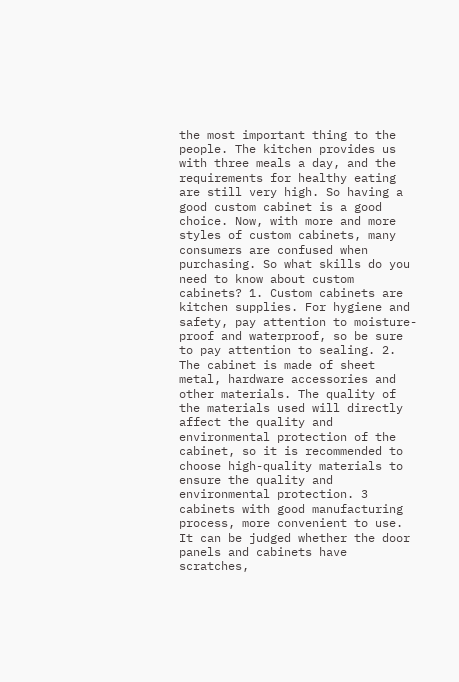the most important thing to the people. The kitchen provides us with three meals a day, and the requirements for healthy eating are still very high. So having a good custom cabinet is a good choice. Now, with more and more styles of custom cabinets, many consumers are confused when purchasing. So what skills do you need to know about custom cabinets? 1. Custom cabinets are kitchen supplies. For hygiene and safety, pay attention to moisture-proof and waterproof, so be sure to pay attention to sealing. 2. The cabinet is made of sheet metal, hardware accessories and other materials. The quality of the materials used will directly affect the quality and environmental protection of the cabinet, so it is recommended to choose high-quality materials to ensure the quality and environmental protection. 3 cabinets with good manufacturing process, more convenient to use. It can be judged whether the door panels and cabinets have scratches,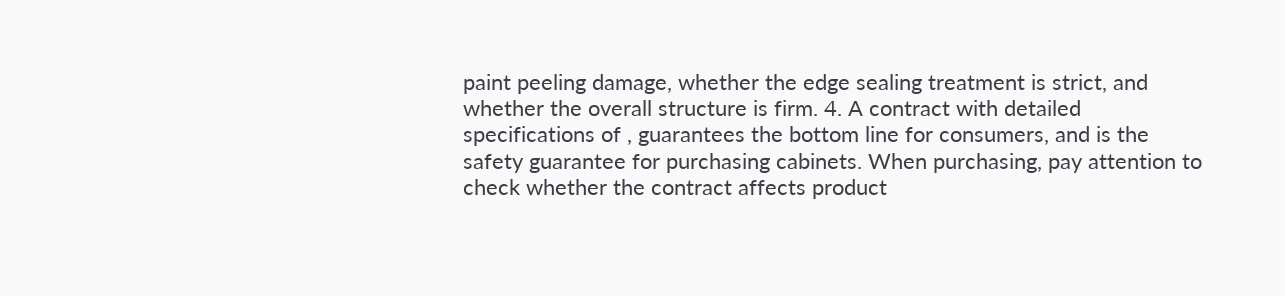paint peeling damage, whether the edge sealing treatment is strict, and whether the overall structure is firm. 4. A contract with detailed specifications of , guarantees the bottom line for consumers, and is the safety guarantee for purchasing cabinets. When purchasing, pay attention to check whether the contract affects product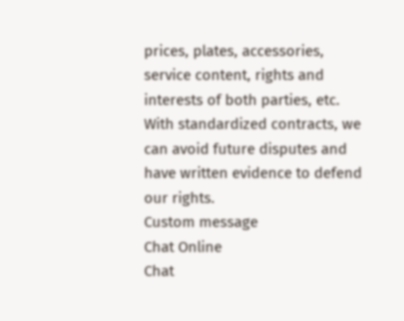prices, plates, accessories, service content, rights and interests of both parties, etc. With standardized contracts, we can avoid future disputes and have written evidence to defend our rights.
Custom message
Chat Online
Chat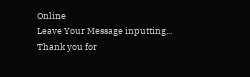Online
Leave Your Message inputting...
Thank you for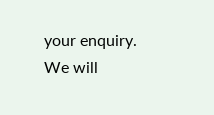your enquiry. We will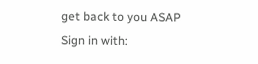get back to you ASAP
Sign in with: